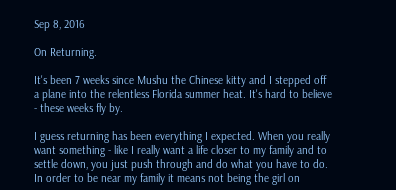Sep 8, 2016

On Returning.

It's been 7 weeks since Mushu the Chinese kitty and I stepped off a plane into the relentless Florida summer heat. It's hard to believe - these weeks fly by.

I guess returning has been everything I expected. When you really want something - like I really want a life closer to my family and to settle down, you just push through and do what you have to do. In order to be near my family it means not being the girl on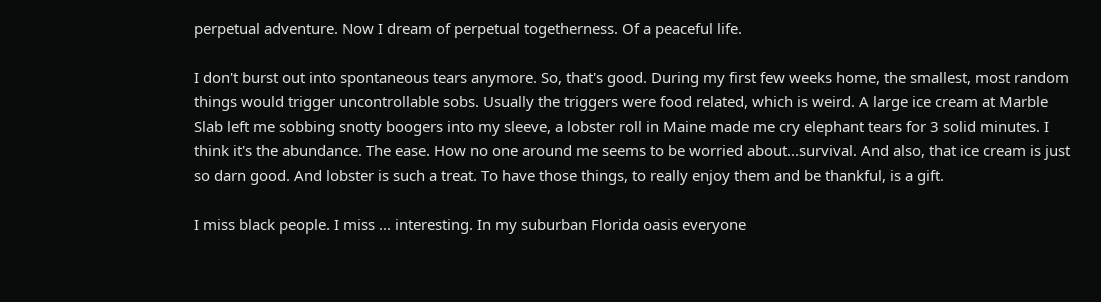perpetual adventure. Now I dream of perpetual togetherness. Of a peaceful life.

I don't burst out into spontaneous tears anymore. So, that's good. During my first few weeks home, the smallest, most random things would trigger uncontrollable sobs. Usually the triggers were food related, which is weird. A large ice cream at Marble Slab left me sobbing snotty boogers into my sleeve, a lobster roll in Maine made me cry elephant tears for 3 solid minutes. I think it's the abundance. The ease. How no one around me seems to be worried about...survival. And also, that ice cream is just so darn good. And lobster is such a treat. To have those things, to really enjoy them and be thankful, is a gift.

I miss black people. I miss ... interesting. In my suburban Florida oasis everyone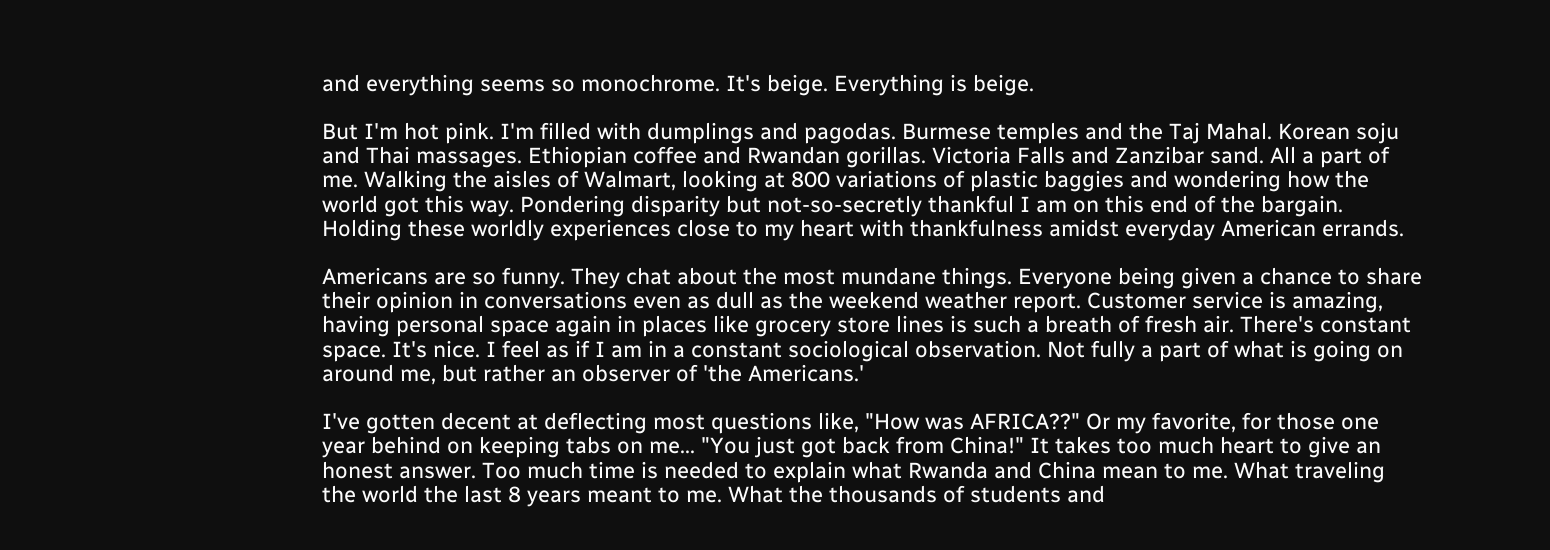and everything seems so monochrome. It's beige. Everything is beige.

But I'm hot pink. I'm filled with dumplings and pagodas. Burmese temples and the Taj Mahal. Korean soju and Thai massages. Ethiopian coffee and Rwandan gorillas. Victoria Falls and Zanzibar sand. All a part of me. Walking the aisles of Walmart, looking at 800 variations of plastic baggies and wondering how the world got this way. Pondering disparity but not-so-secretly thankful I am on this end of the bargain. Holding these worldly experiences close to my heart with thankfulness amidst everyday American errands.

Americans are so funny. They chat about the most mundane things. Everyone being given a chance to share their opinion in conversations even as dull as the weekend weather report. Customer service is amazing, having personal space again in places like grocery store lines is such a breath of fresh air. There's constant space. It's nice. I feel as if I am in a constant sociological observation. Not fully a part of what is going on around me, but rather an observer of 'the Americans.'

I've gotten decent at deflecting most questions like, "How was AFRICA??" Or my favorite, for those one year behind on keeping tabs on me... "You just got back from China!" It takes too much heart to give an honest answer. Too much time is needed to explain what Rwanda and China mean to me. What traveling the world the last 8 years meant to me. What the thousands of students and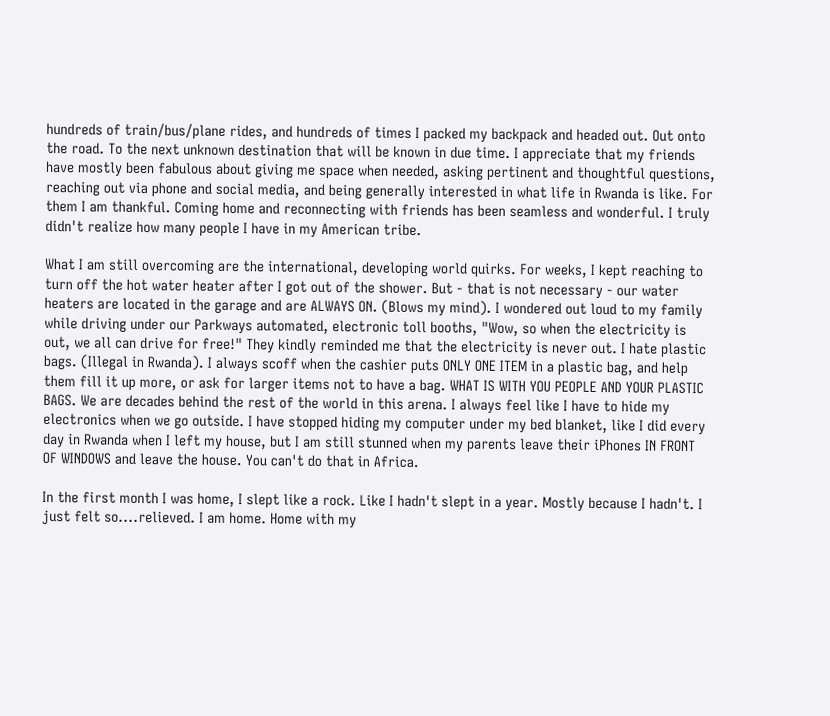hundreds of train/bus/plane rides, and hundreds of times I packed my backpack and headed out. Out onto the road. To the next unknown destination that will be known in due time. I appreciate that my friends have mostly been fabulous about giving me space when needed, asking pertinent and thoughtful questions, reaching out via phone and social media, and being generally interested in what life in Rwanda is like. For them I am thankful. Coming home and reconnecting with friends has been seamless and wonderful. I truly didn't realize how many people I have in my American tribe.

What I am still overcoming are the international, developing world quirks. For weeks, I kept reaching to turn off the hot water heater after I got out of the shower. But - that is not necessary - our water heaters are located in the garage and are ALWAYS ON. (Blows my mind). I wondered out loud to my family while driving under our Parkways automated, electronic toll booths, "Wow, so when the electricity is out, we all can drive for free!" They kindly reminded me that the electricity is never out. I hate plastic bags. (Illegal in Rwanda). I always scoff when the cashier puts ONLY ONE ITEM in a plastic bag, and help them fill it up more, or ask for larger items not to have a bag. WHAT IS WITH YOU PEOPLE AND YOUR PLASTIC BAGS. We are decades behind the rest of the world in this arena. I always feel like I have to hide my electronics when we go outside. I have stopped hiding my computer under my bed blanket, like I did every day in Rwanda when I left my house, but I am still stunned when my parents leave their iPhones IN FRONT OF WINDOWS and leave the house. You can't do that in Africa.

In the first month I was home, I slept like a rock. Like I hadn't slept in a year. Mostly because I hadn't. I just felt so....relieved. I am home. Home with my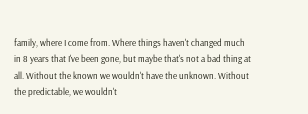family, where I come from. Where things haven't changed much in 8 years that I've been gone, but maybe that's not a bad thing at all. Without the known we wouldn't have the unknown. Without the predictable, we wouldn't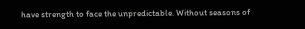have strength to face the unpredictable. Without seasons of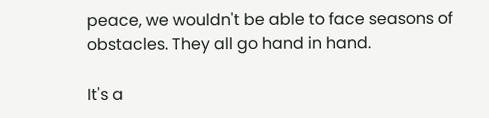peace, we wouldn't be able to face seasons of obstacles. They all go hand in hand.

It's a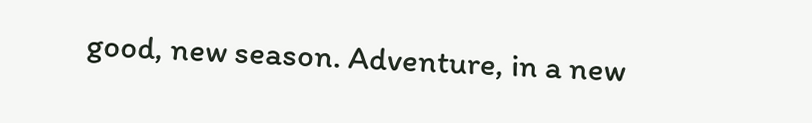good, new season. Adventure, in a new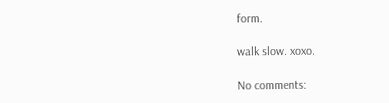form.

walk slow. xoxo.

No comments: